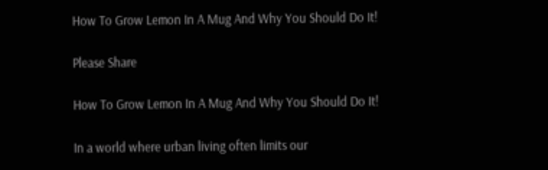How To Grow Lemon In A Mug And Why You Should Do It!

Please Share

How To Grow Lemon In A Mug And Why You Should Do It!

In a world where urban living often limits our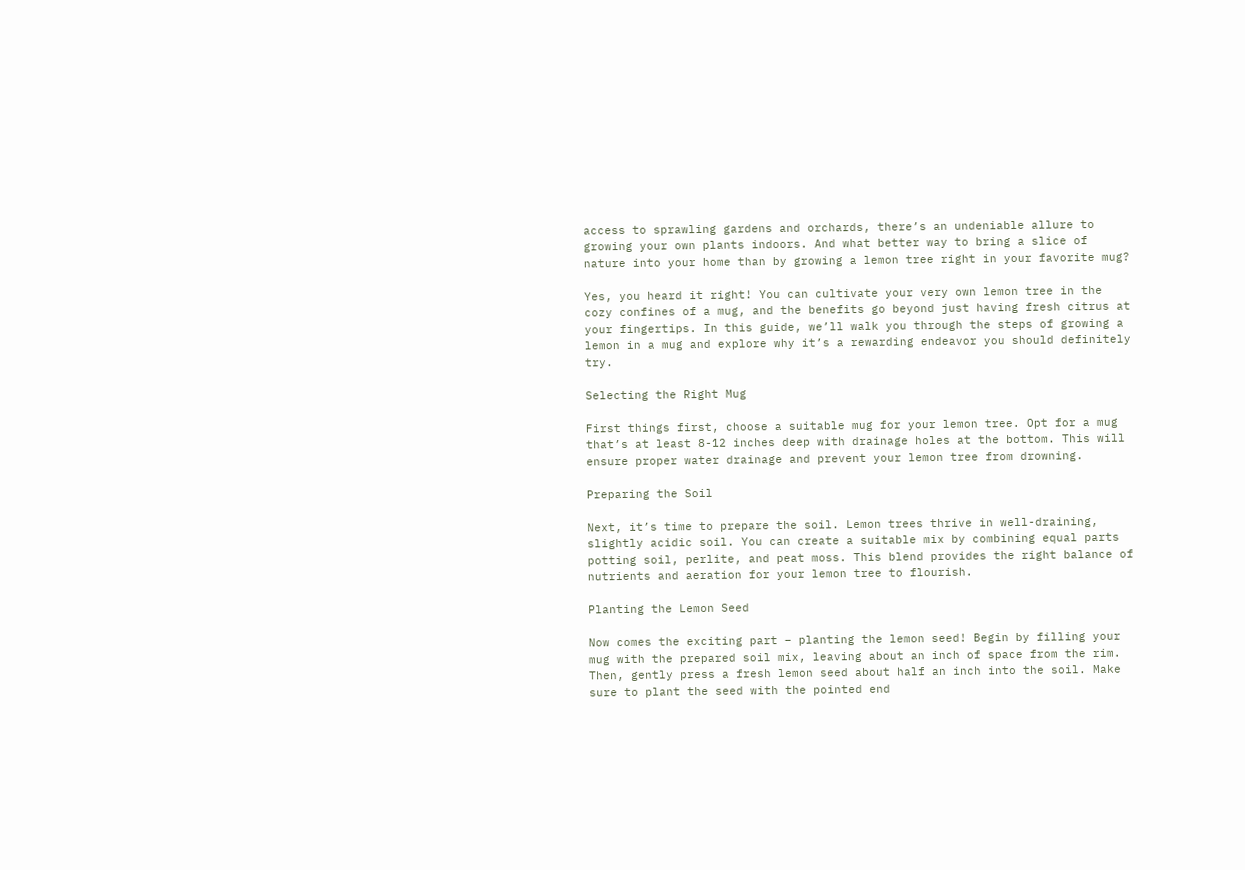access to sprawling gardens and orchards, there’s an undeniable allure to growing your own plants indoors. And what better way to bring a slice of nature into your home than by growing a lemon tree right in your favorite mug?

Yes, you heard it right! You can cultivate your very own lemon tree in the cozy confines of a mug, and the benefits go beyond just having fresh citrus at your fingertips. In this guide, we’ll walk you through the steps of growing a lemon in a mug and explore why it’s a rewarding endeavor you should definitely try.

Selecting the Right Mug

First things first, choose a suitable mug for your lemon tree. Opt for a mug that’s at least 8-12 inches deep with drainage holes at the bottom. This will ensure proper water drainage and prevent your lemon tree from drowning.

Preparing the Soil

Next, it’s time to prepare the soil. Lemon trees thrive in well-draining, slightly acidic soil. You can create a suitable mix by combining equal parts potting soil, perlite, and peat moss. This blend provides the right balance of nutrients and aeration for your lemon tree to flourish.

Planting the Lemon Seed

Now comes the exciting part – planting the lemon seed! Begin by filling your mug with the prepared soil mix, leaving about an inch of space from the rim. Then, gently press a fresh lemon seed about half an inch into the soil. Make sure to plant the seed with the pointed end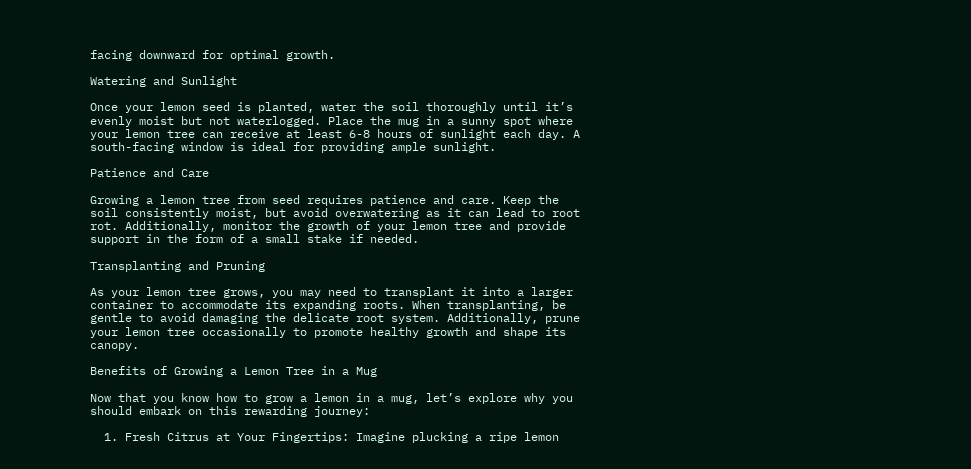facing downward for optimal growth.

Watering and Sunlight

Once your lemon seed is planted, water the soil thoroughly until it’s evenly moist but not waterlogged. Place the mug in a sunny spot where your lemon tree can receive at least 6-8 hours of sunlight each day. A south-facing window is ideal for providing ample sunlight.

Patience and Care

Growing a lemon tree from seed requires patience and care. Keep the soil consistently moist, but avoid overwatering as it can lead to root rot. Additionally, monitor the growth of your lemon tree and provide support in the form of a small stake if needed.

Transplanting and Pruning

As your lemon tree grows, you may need to transplant it into a larger container to accommodate its expanding roots. When transplanting, be gentle to avoid damaging the delicate root system. Additionally, prune your lemon tree occasionally to promote healthy growth and shape its canopy.

Benefits of Growing a Lemon Tree in a Mug

Now that you know how to grow a lemon in a mug, let’s explore why you should embark on this rewarding journey:

  1. Fresh Citrus at Your Fingertips: Imagine plucking a ripe lemon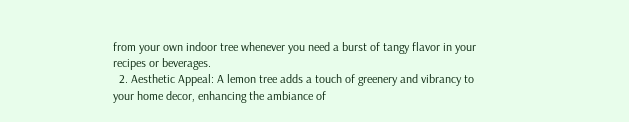from your own indoor tree whenever you need a burst of tangy flavor in your recipes or beverages.
  2. Aesthetic Appeal: A lemon tree adds a touch of greenery and vibrancy to your home decor, enhancing the ambiance of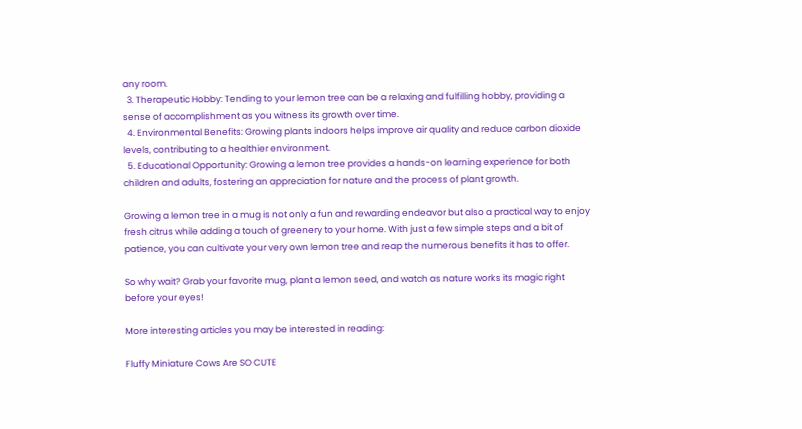any room.
  3. Therapeutic Hobby: Tending to your lemon tree can be a relaxing and fulfilling hobby, providing a sense of accomplishment as you witness its growth over time.
  4. Environmental Benefits: Growing plants indoors helps improve air quality and reduce carbon dioxide levels, contributing to a healthier environment.
  5. Educational Opportunity: Growing a lemon tree provides a hands-on learning experience for both children and adults, fostering an appreciation for nature and the process of plant growth.

Growing a lemon tree in a mug is not only a fun and rewarding endeavor but also a practical way to enjoy fresh citrus while adding a touch of greenery to your home. With just a few simple steps and a bit of patience, you can cultivate your very own lemon tree and reap the numerous benefits it has to offer.

So why wait? Grab your favorite mug, plant a lemon seed, and watch as nature works its magic right before your eyes!

More interesting articles you may be interested in reading:

Fluffy Miniature Cows Are SO CUTE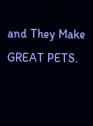and They Make GREAT PETS.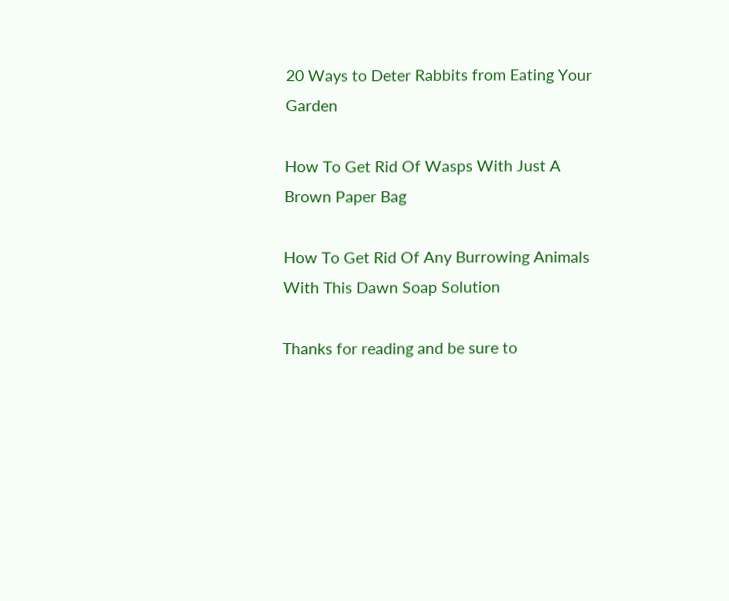20 Ways to Deter Rabbits from Eating Your Garden

How To Get Rid Of Wasps With Just A Brown Paper Bag

How To Get Rid Of Any Burrowing Animals With This Dawn Soap Solution

Thanks for reading and be sure to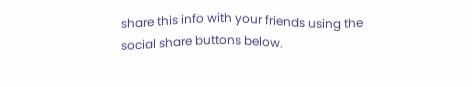share this info with your friends using the social share buttons below.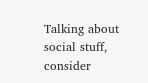Talking about social stuff, consider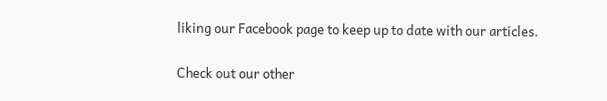liking our Facebook page to keep up to date with our articles.

Check out our other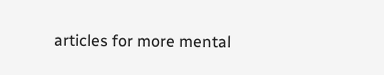articles for more mental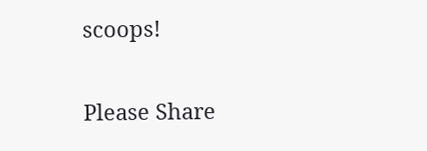scoops!

Please Share